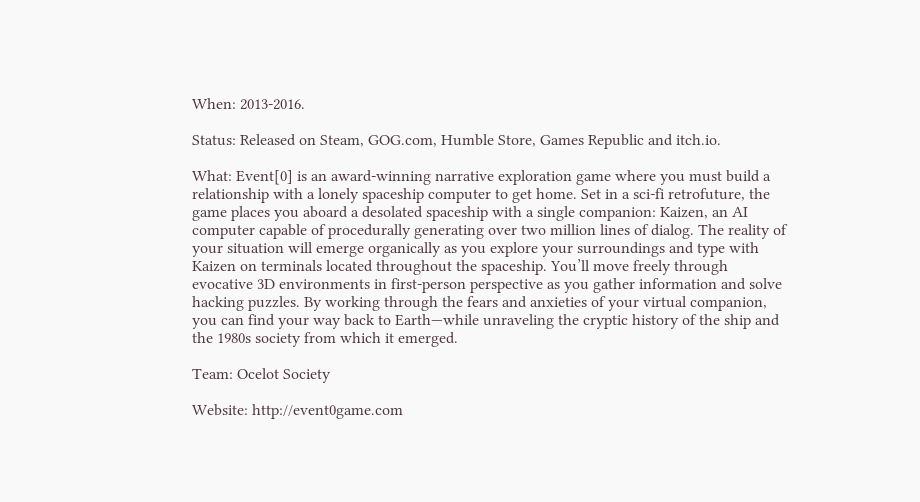When: 2013-2016.

Status: Released on Steam, GOG.com, Humble Store, Games Republic and itch.io.

What: Event[0] is an award-winning narrative exploration game where you must build a relationship with a lonely spaceship computer to get home. Set in a sci-fi retrofuture, the game places you aboard a desolated spaceship with a single companion: Kaizen, an AI computer capable of procedurally generating over two million lines of dialog. The reality of your situation will emerge organically as you explore your surroundings and type with Kaizen on terminals located throughout the spaceship. You’ll move freely through evocative 3D environments in first-person perspective as you gather information and solve hacking puzzles. By working through the fears and anxieties of your virtual companion, you can find your way back to Earth—while unraveling the cryptic history of the ship and the 1980s society from which it emerged.

Team: Ocelot Society

Website: http://event0game.com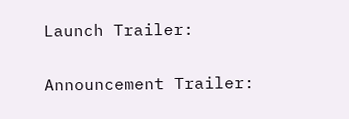Launch Trailer:

Announcement Trailer: